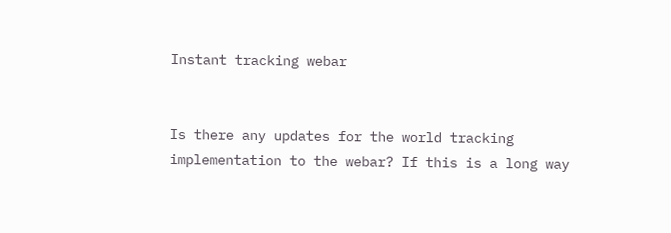Instant tracking webar


Is there any updates for the world tracking implementation to the webar? If this is a long way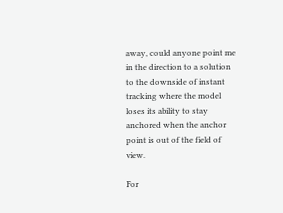away, could anyone point me in the direction to a solution to the downside of instant tracking where the model loses its ability to stay anchored when the anchor point is out of the field of view.

For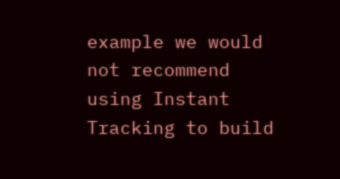example we would not recommend using Instant Tracking to build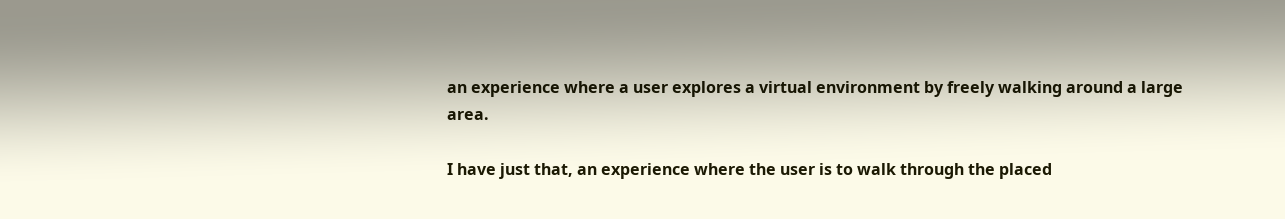an experience where a user explores a virtual environment by freely walking around a large area.

I have just that, an experience where the user is to walk through the placed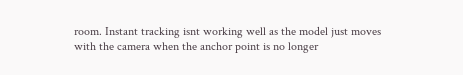room. Instant tracking isnt working well as the model just moves with the camera when the anchor point is no longer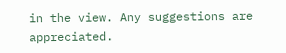in the view. Any suggestions are appreciated.